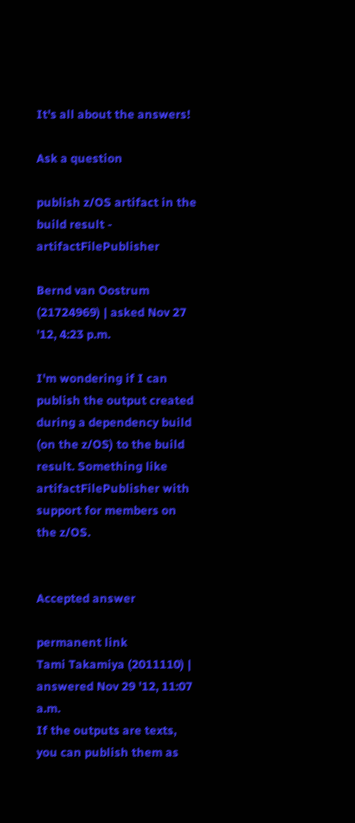It's all about the answers!

Ask a question

publish z/OS artifact in the build result - artifactFilePublisher

Bernd van Oostrum (21724969) | asked Nov 27 '12, 4:23 p.m.

I'm wondering if I can publish the output created during a dependency build (on the z/OS) to the build result. Something like artifactFilePublisher with support for members on the z/OS.


Accepted answer

permanent link
Tami Takamiya (2011110) | answered Nov 29 '12, 11:07 a.m.
If the outputs are texts, you can publish them as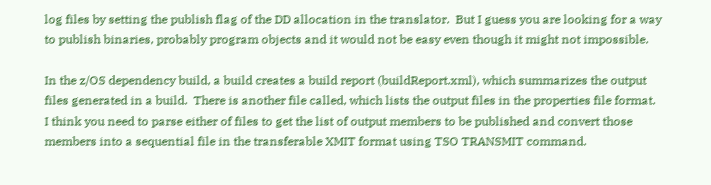log files by setting the publish flag of the DD allocation in the translator.  But I guess you are looking for a way to publish binaries, probably program objects and it would not be easy even though it might not impossible.

In the z/OS dependency build, a build creates a build report (buildReport.xml), which summarizes the output files generated in a build.  There is another file called, which lists the output files in the properties file format.  I think you need to parse either of files to get the list of output members to be published and convert those members into a sequential file in the transferable XMIT format using TSO TRANSMIT command.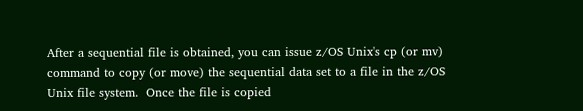After a sequential file is obtained, you can issue z/OS Unix's cp (or mv) command to copy (or move) the sequential data set to a file in the z/OS Unix file system.  Once the file is copied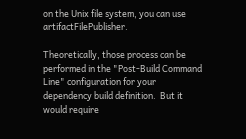on the Unix file system, you can use artifactFilePublisher.

Theoretically, those process can be performed in the "Post-Build Command Line" configuration for your dependency build definition.  But it would require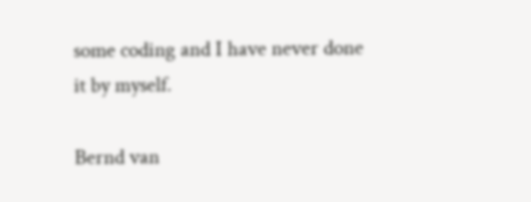some coding and I have never done it by myself.

Bernd van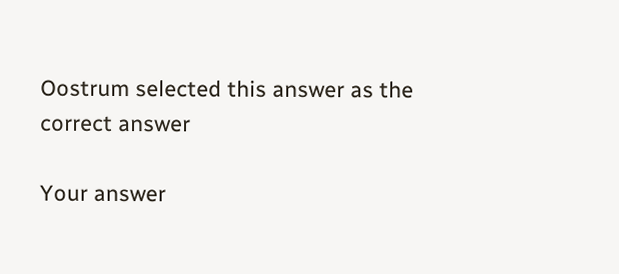Oostrum selected this answer as the correct answer

Your answer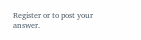Register or to post your answer.